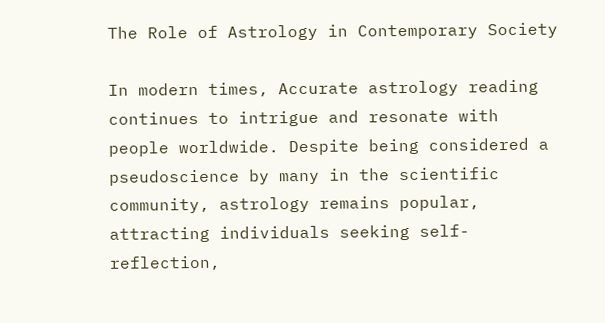The Role of Astrology in Contemporary Society

In modern times, Accurate astrology reading continues to intrigue and resonate with people worldwide. Despite being considered a pseudoscience by many in the scientific community, astrology remains popular, attracting individuals seeking self-reflection,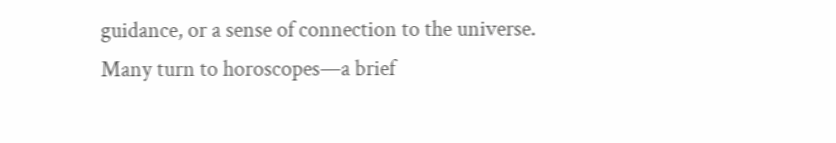guidance, or a sense of connection to the universe. Many turn to horoscopes—a brief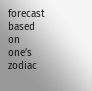forecast based on one’s zodiac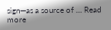sign—as a source of … Read more